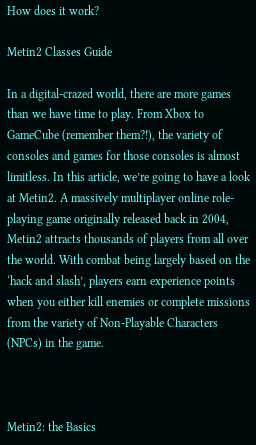How does it work?

Metin2 Classes Guide

In a digital-crazed world, there are more games than we have time to play. From Xbox to GameCube (remember them?!), the variety of consoles and games for those consoles is almost limitless. In this article, we’re going to have a look at Metin2. A massively multiplayer online role-playing game originally released back in 2004, Metin2 attracts thousands of players from all over the world. With combat being largely based on the ‘hack and slash’, players earn experience points when you either kill enemies or complete missions from the variety of Non-Playable Characters (NPCs) in the game.



Metin2: the Basics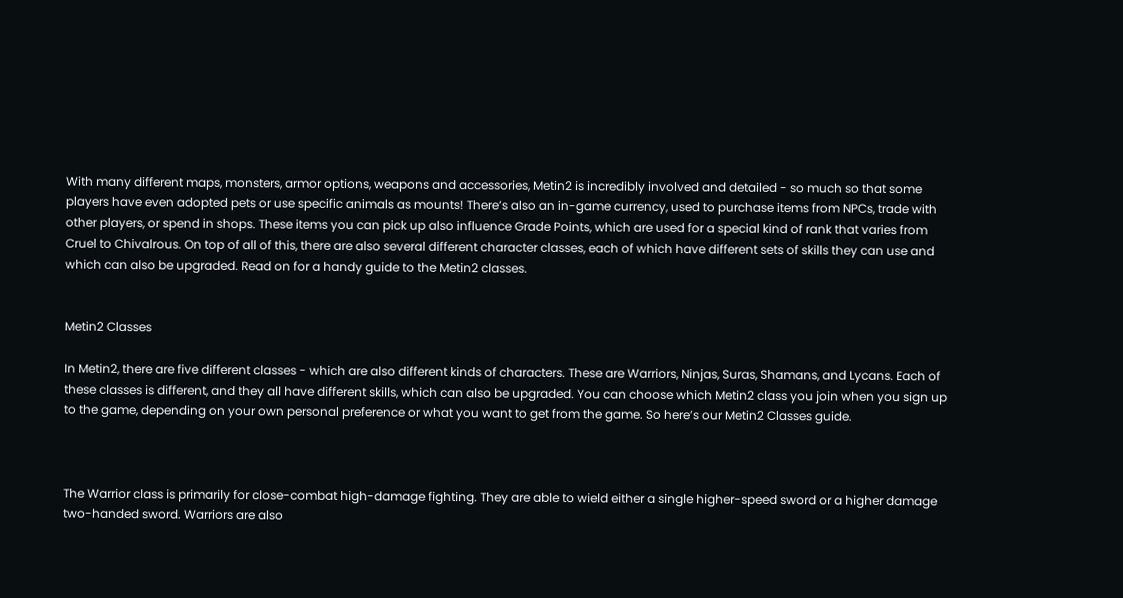With many different maps, monsters, armor options, weapons and accessories, Metin2 is incredibly involved and detailed - so much so that some players have even adopted pets or use specific animals as mounts! There’s also an in-game currency, used to purchase items from NPCs, trade with other players, or spend in shops. These items you can pick up also influence Grade Points, which are used for a special kind of rank that varies from Cruel to Chivalrous. On top of all of this, there are also several different character classes, each of which have different sets of skills they can use and which can also be upgraded. Read on for a handy guide to the Metin2 classes.


Metin2 Classes

In Metin2, there are five different classes - which are also different kinds of characters. These are Warriors, Ninjas, Suras, Shamans, and Lycans. Each of these classes is different, and they all have different skills, which can also be upgraded. You can choose which Metin2 class you join when you sign up to the game, depending on your own personal preference or what you want to get from the game. So here’s our Metin2 Classes guide.



The Warrior class is primarily for close-combat high-damage fighting. They are able to wield either a single higher-speed sword or a higher damage two-handed sword. Warriors are also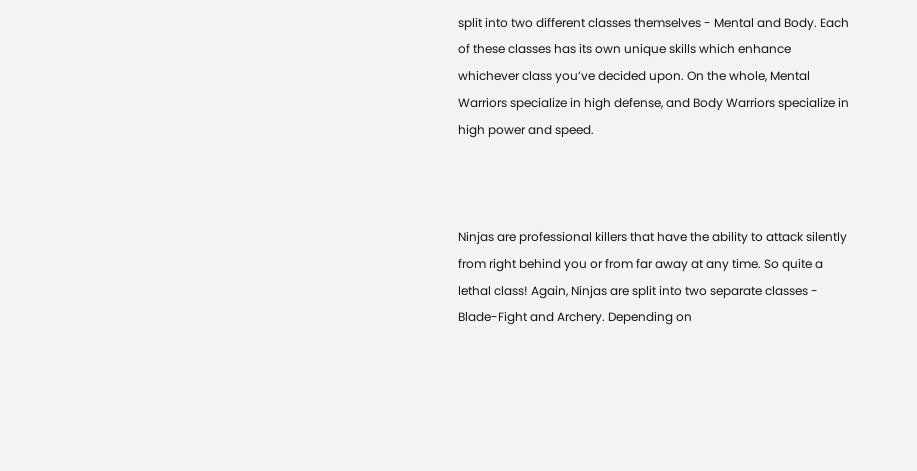split into two different classes themselves - Mental and Body. Each of these classes has its own unique skills which enhance whichever class you’ve decided upon. On the whole, Mental Warriors specialize in high defense, and Body Warriors specialize in high power and speed.



Ninjas are professional killers that have the ability to attack silently from right behind you or from far away at any time. So quite a lethal class! Again, Ninjas are split into two separate classes - Blade-Fight and Archery. Depending on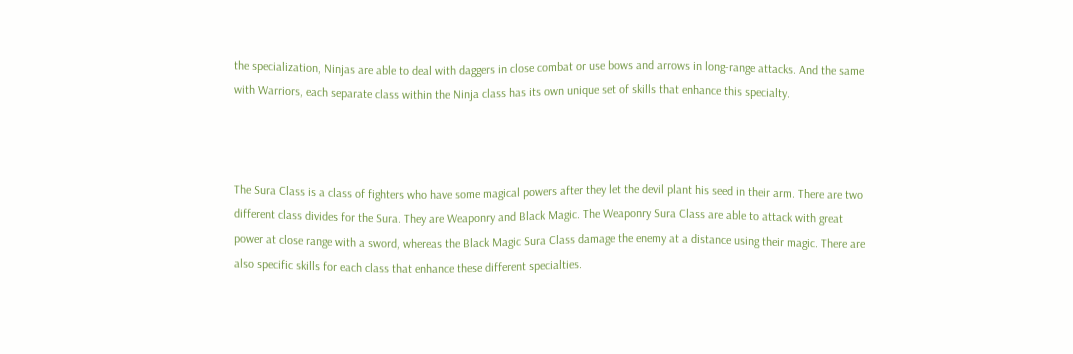the specialization, Ninjas are able to deal with daggers in close combat or use bows and arrows in long-range attacks. And the same with Warriors, each separate class within the Ninja class has its own unique set of skills that enhance this specialty.



The Sura Class is a class of fighters who have some magical powers after they let the devil plant his seed in their arm. There are two different class divides for the Sura. They are Weaponry and Black Magic. The Weaponry Sura Class are able to attack with great power at close range with a sword, whereas the Black Magic Sura Class damage the enemy at a distance using their magic. There are also specific skills for each class that enhance these different specialties.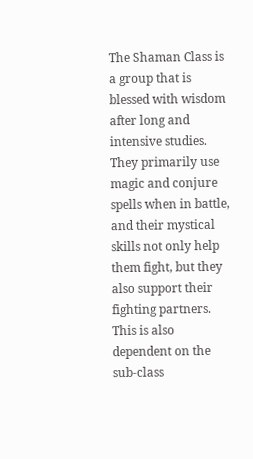The Shaman Class is a group that is blessed with wisdom after long and intensive studies. They primarily use magic and conjure spells when in battle, and their mystical skills not only help them fight, but they also support their fighting partners. This is also dependent on the sub-class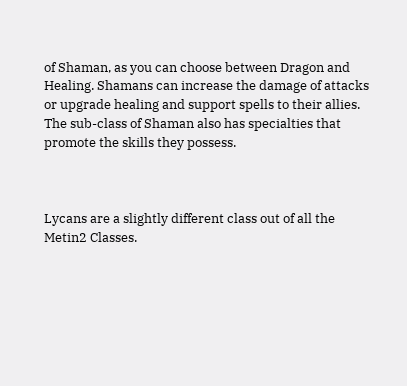of Shaman, as you can choose between Dragon and Healing. Shamans can increase the damage of attacks or upgrade healing and support spells to their allies. The sub-class of Shaman also has specialties that promote the skills they possess.



Lycans are a slightly different class out of all the Metin2 Classes.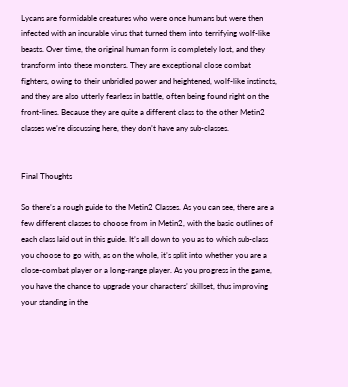Lycans are formidable creatures who were once humans but were then infected with an incurable virus that turned them into terrifying wolf-like beasts. Over time, the original human form is completely lost, and they transform into these monsters. They are exceptional close combat fighters, owing to their unbridled power and heightened, wolf-like instincts, and they are also utterly fearless in battle, often being found right on the front-lines. Because they are quite a different class to the other Metin2 classes we’re discussing here, they don’t have any sub-classes.


Final Thoughts

So there’s a rough guide to the Metin2 Classes. As you can see, there are a few different classes to choose from in Metin2, with the basic outlines of each class laid out in this guide. It’s all down to you as to which sub-class you choose to go with, as on the whole, it’s split into whether you are a close-combat player or a long-range player. As you progress in the game, you have the chance to upgrade your characters’ skillset, thus improving your standing in the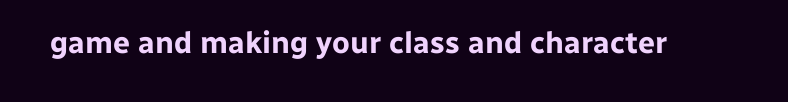game and making your class and character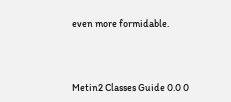even more formidable.



Metin2 Classes Guide 0.0 0